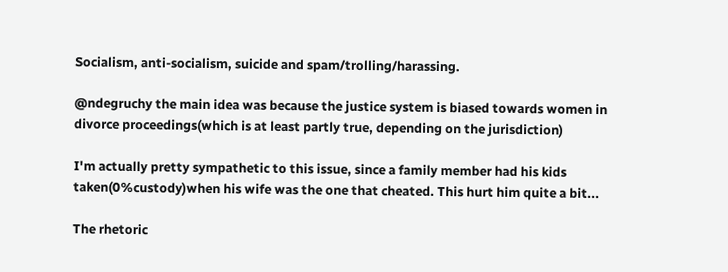Socialism, anti-socialism, suicide and spam/trolling/harassing.

@ndegruchy the main idea was because the justice system is biased towards women in divorce proceedings(which is at least partly true, depending on the jurisdiction)

I'm actually pretty sympathetic to this issue, since a family member had his kids taken(0%custody)when his wife was the one that cheated. This hurt him quite a bit...

The rhetoric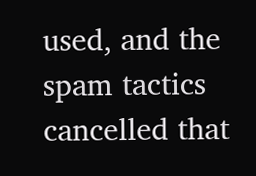used, and the spam tactics cancelled that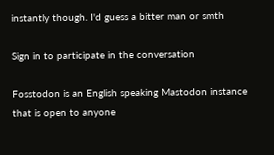instantly though. I'd guess a bitter man or smth

Sign in to participate in the conversation

Fosstodon is an English speaking Mastodon instance that is open to anyone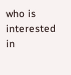who is interested in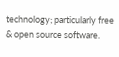technology; particularly free & open source software.